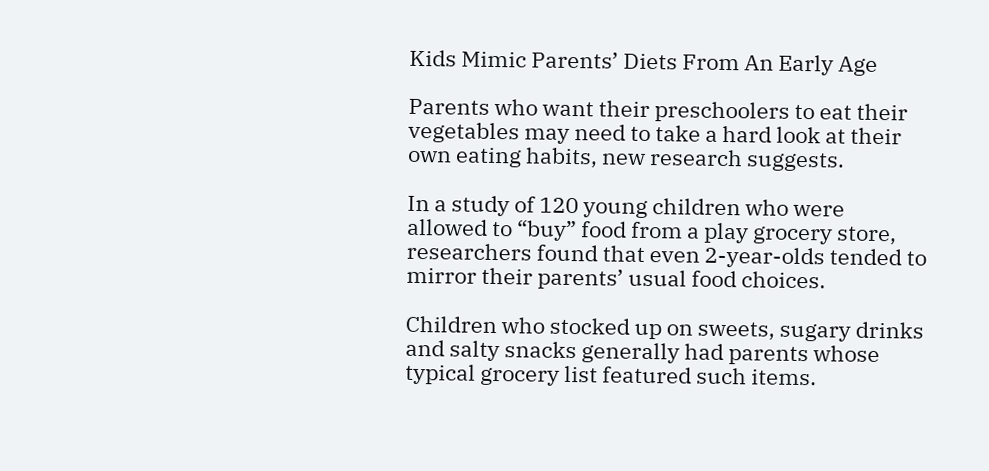Kids Mimic Parents’ Diets From An Early Age

Parents who want their preschoolers to eat their vegetables may need to take a hard look at their own eating habits, new research suggests.

In a study of 120 young children who were allowed to “buy” food from a play grocery store, researchers found that even 2-year-olds tended to mirror their parents’ usual food choices.

Children who stocked up on sweets, sugary drinks and salty snacks generally had parents whose typical grocery list featured such items.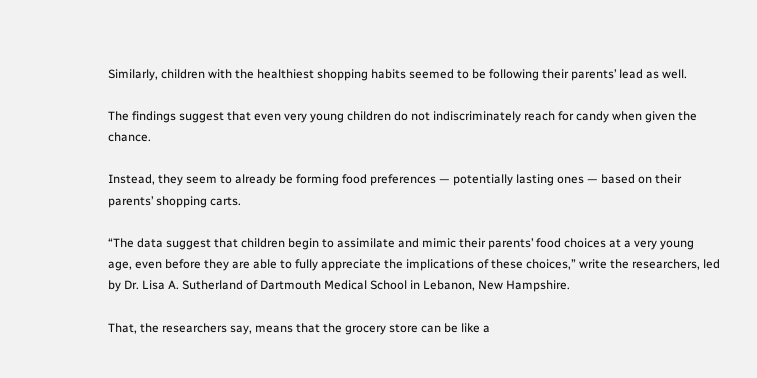Similarly, children with the healthiest shopping habits seemed to be following their parents’ lead as well.

The findings suggest that even very young children do not indiscriminately reach for candy when given the chance.

Instead, they seem to already be forming food preferences — potentially lasting ones — based on their parents’ shopping carts.

“The data suggest that children begin to assimilate and mimic their parents’ food choices at a very young age, even before they are able to fully appreciate the implications of these choices,” write the researchers, led by Dr. Lisa A. Sutherland of Dartmouth Medical School in Lebanon, New Hampshire.

That, the researchers say, means that the grocery store can be like a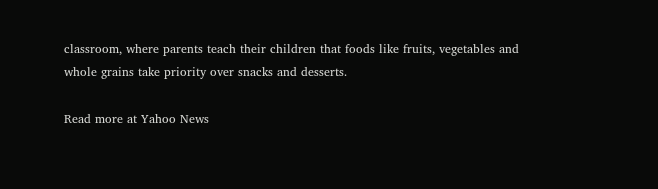classroom, where parents teach their children that foods like fruits, vegetables and whole grains take priority over snacks and desserts.

Read more at Yahoo News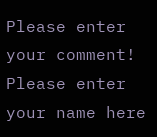Please enter your comment!
Please enter your name here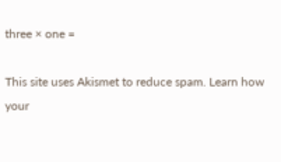three × one =

This site uses Akismet to reduce spam. Learn how your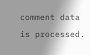comment data is processed.